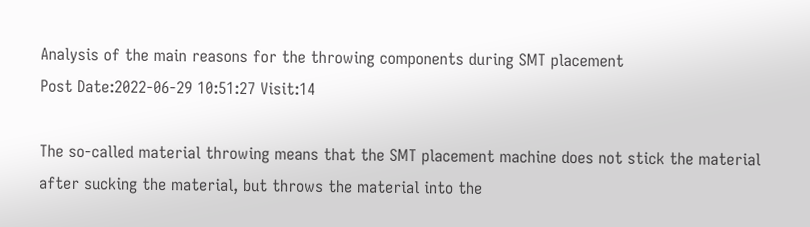Analysis of the main reasons for the throwing components during SMT placement
Post Date:2022-06-29 10:51:27 Visit:14

The so-called material throwing means that the SMT placement machine does not stick the material after sucking the material, but throws the material into the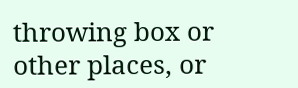throwing box or other places, or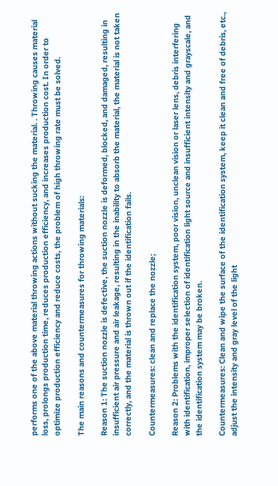performs one of the above material throwing actions without sucking the material. . Throwing causes material loss, prolongs production time, reduces production efficiency, and increases production cost. In order to optimize production efficiency and reduce costs, the problem of high throwing rate must be solved.

The main reasons and countermeasures for throwing materials:

Reason 1: The suction nozzle is defective, the suction nozzle is deformed, blocked, and damaged, resulting in insufficient air pressure and air leakage, resulting in the inability to absorb the material, the material is not taken correctly, and the material is thrown out if the identification fails.

Countermeasures: clean and replace the nozzle;

Reason 2: Problems with the identification system, poor vision, unclean vision or laser lens, debris interfering with identification, improper selection of identification light source and insufficient intensity and grayscale, and the identification system may be broken.

Countermeasures: Clean and wipe the surface of the identification system, keep it clean and free of debris, etc., adjust the intensity and gray level of the light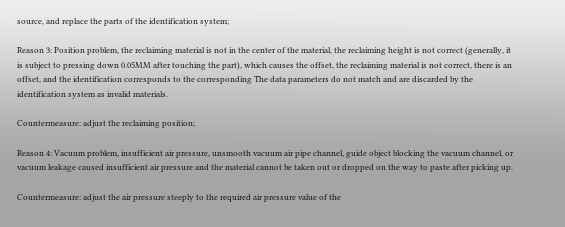source, and replace the parts of the identification system;

Reason 3: Position problem, the reclaiming material is not in the center of the material, the reclaiming height is not correct (generally, it is subject to pressing down 0.05MM after touching the part), which causes the offset, the reclaiming material is not correct, there is an offset, and the identification corresponds to the corresponding The data parameters do not match and are discarded by the identification system as invalid materials.

Countermeasure: adjust the reclaiming position;

Reason 4: Vacuum problem, insufficient air pressure, unsmooth vacuum air pipe channel, guide object blocking the vacuum channel, or vacuum leakage caused insufficient air pressure and the material cannot be taken out or dropped on the way to paste after picking up.

Countermeasure: adjust the air pressure steeply to the required air pressure value of the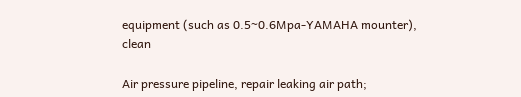equipment (such as 0.5~0.6Mpa-YAMAHA mounter), clean

Air pressure pipeline, repair leaking air path;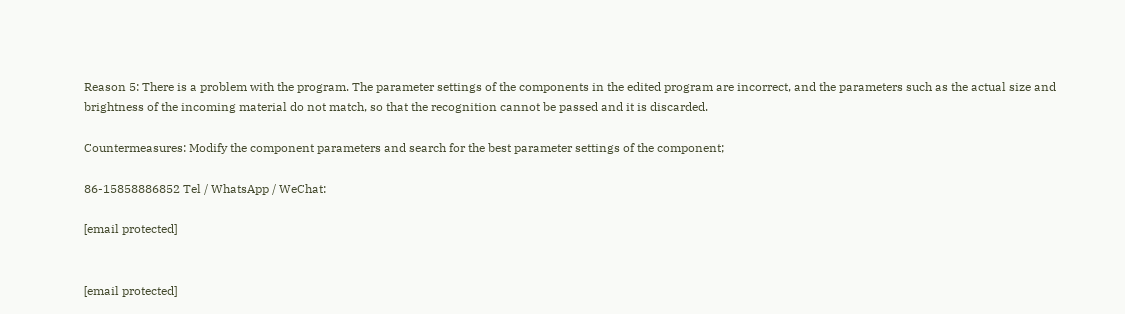Reason 5: There is a problem with the program. The parameter settings of the components in the edited program are incorrect, and the parameters such as the actual size and brightness of the incoming material do not match, so that the recognition cannot be passed and it is discarded.

Countermeasures: Modify the component parameters and search for the best parameter settings of the component;

86-15858886852 Tel / WhatsApp / WeChat:

[email protected]


[email protected]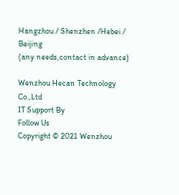Hangzhou / Shenzhen /Hebei / Beijing
(any needs,contact in advance)

Wenzhou Hecan Technology Co.,Ltd
IT Support By
Follow Us
Copyright © 2021 Wenzhou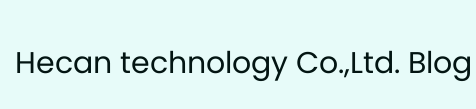Hecan technology Co.,Ltd. Blog